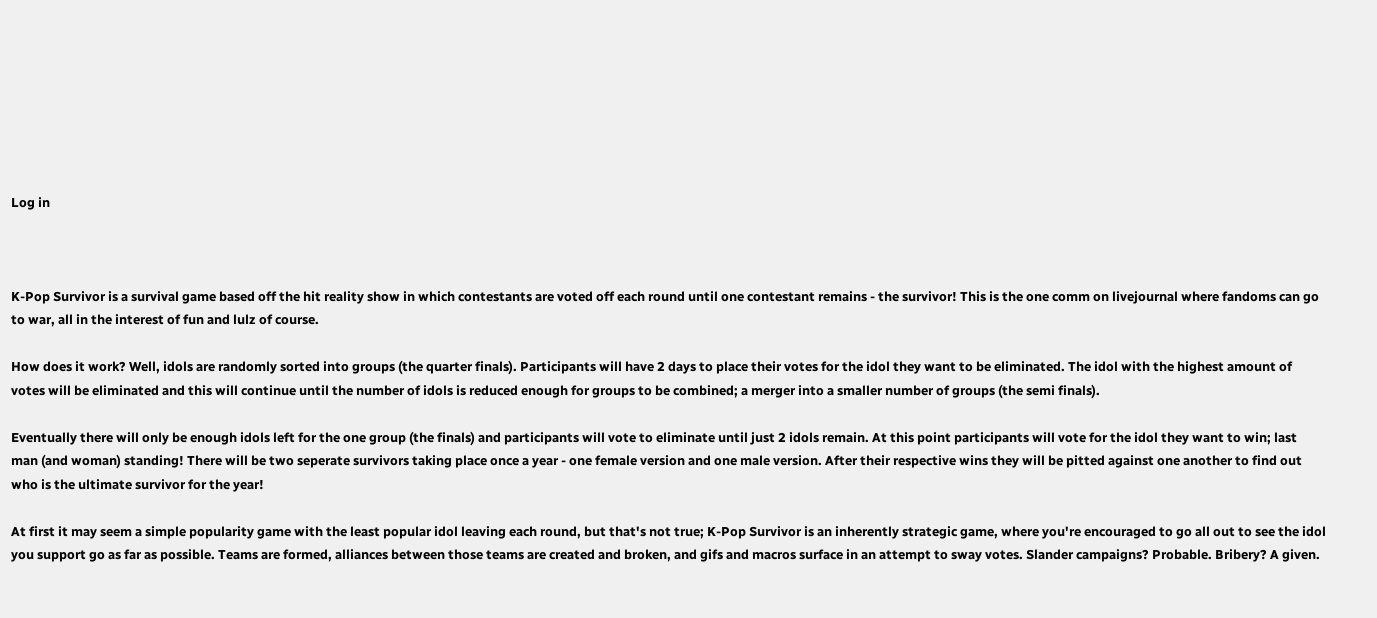Log in



K-Pop Survivor is a survival game based off the hit reality show in which contestants are voted off each round until one contestant remains - the survivor! This is the one comm on livejournal where fandoms can go to war, all in the interest of fun and lulz of course.

How does it work? Well, idols are randomly sorted into groups (the quarter finals). Participants will have 2 days to place their votes for the idol they want to be eliminated. The idol with the highest amount of votes will be eliminated and this will continue until the number of idols is reduced enough for groups to be combined; a merger into a smaller number of groups (the semi finals).

Eventually there will only be enough idols left for the one group (the finals) and participants will vote to eliminate until just 2 idols remain. At this point participants will vote for the idol they want to win; last man (and woman) standing! There will be two seperate survivors taking place once a year - one female version and one male version. After their respective wins they will be pitted against one another to find out who is the ultimate survivor for the year!

At first it may seem a simple popularity game with the least popular idol leaving each round, but that's not true; K-Pop Survivor is an inherently strategic game, where you're encouraged to go all out to see the idol you support go as far as possible. Teams are formed, alliances between those teams are created and broken, and gifs and macros surface in an attempt to sway votes. Slander campaigns? Probable. Bribery? A given.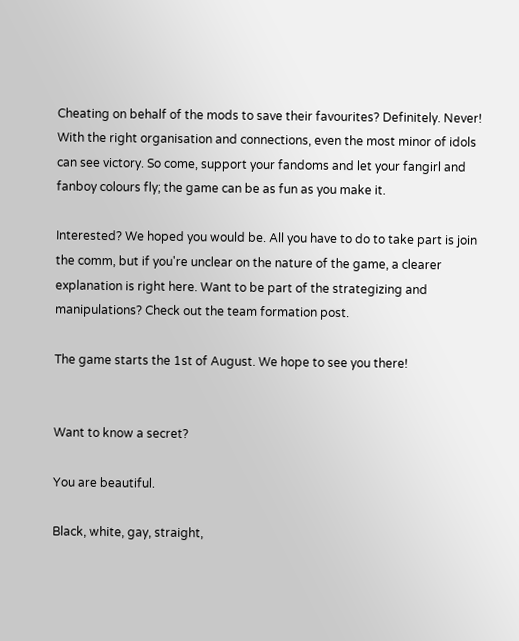Cheating on behalf of the mods to save their favourites? Definitely. Never! With the right organisation and connections, even the most minor of idols can see victory. So come, support your fandoms and let your fangirl and fanboy colours fly; the game can be as fun as you make it.

Interested? We hoped you would be. All you have to do to take part is join the comm, but if you're unclear on the nature of the game, a clearer explanation is right here. Want to be part of the strategizing and manipulations? Check out the team formation post.

The game starts the 1st of August. We hope to see you there!


Want to know a secret?

You are beautiful.

Black, white, gay, straight,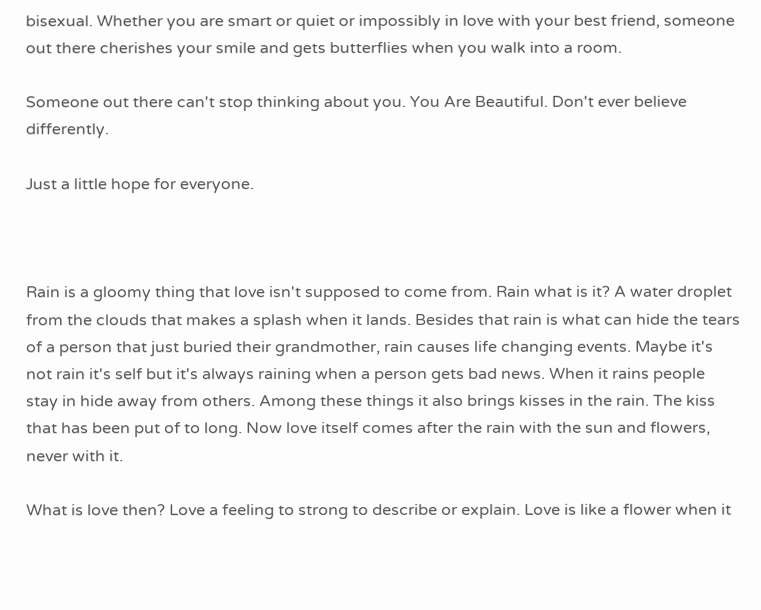bisexual. Whether you are smart or quiet or impossibly in love with your best friend, someone out there cherishes your smile and gets butterflies when you walk into a room.

Someone out there can't stop thinking about you. You Are Beautiful. Don't ever believe differently.

Just a little hope for everyone.



Rain is a gloomy thing that love isn't supposed to come from. Rain what is it? A water droplet from the clouds that makes a splash when it lands. Besides that rain is what can hide the tears of a person that just buried their grandmother, rain causes life changing events. Maybe it's not rain it's self but it's always raining when a person gets bad news. When it rains people stay in hide away from others. Among these things it also brings kisses in the rain. The kiss that has been put of to long. Now love itself comes after the rain with the sun and flowers, never with it.

What is love then? Love a feeling to strong to describe or explain. Love is like a flower when it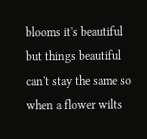blooms it's beautiful but things beautiful can't stay the same so when a flower wilts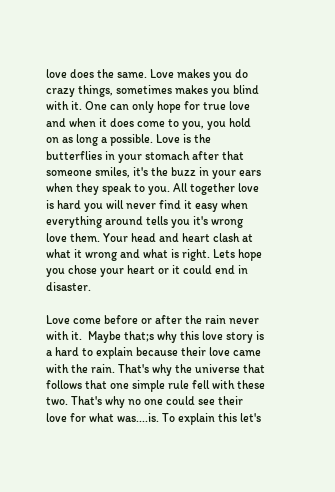love does the same. Love makes you do crazy things, sometimes makes you blind with it. One can only hope for true love and when it does come to you, you hold on as long a possible. Love is the butterflies in your stomach after that someone smiles, it's the buzz in your ears when they speak to you. All together love is hard you will never find it easy when everything around tells you it's wrong love them. Your head and heart clash at what it wrong and what is right. Lets hope you chose your heart or it could end in disaster.

Love come before or after the rain never with it.  Maybe that;s why this love story is a hard to explain because their love came with the rain. That's why the universe that follows that one simple rule fell with these two. That's why no one could see their love for what was....is. To explain this let's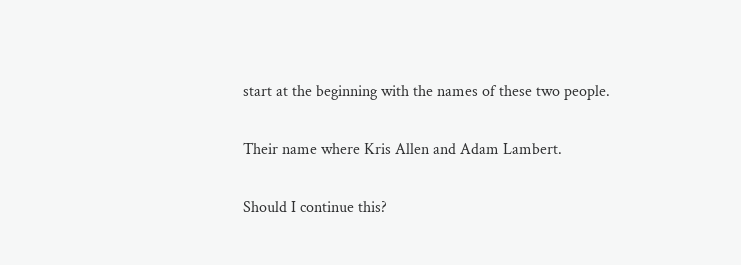start at the beginning with the names of these two people.

Their name where Kris Allen and Adam Lambert.

Should I continue this?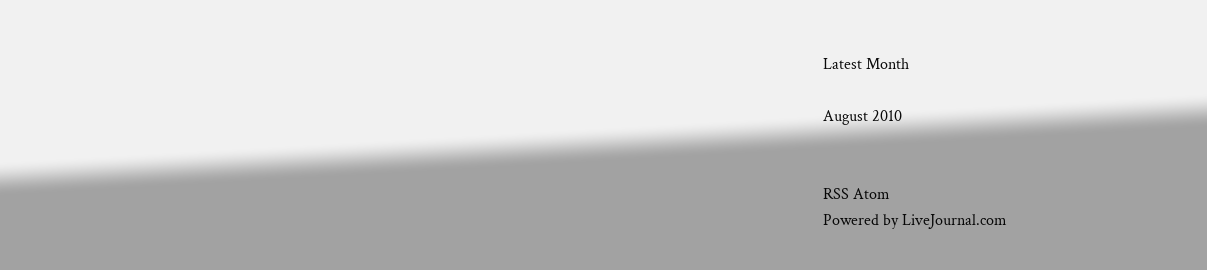Latest Month

August 2010


RSS Atom
Powered by LiveJournal.com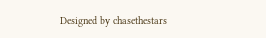Designed by chasethestars